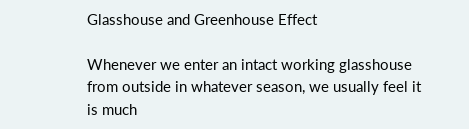Glasshouse and Greenhouse Effect

Whenever we enter an intact working glasshouse from outside in whatever season, we usually feel it is much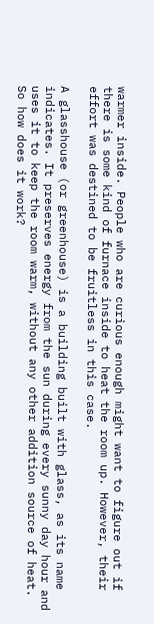warmer inside. People who are curious enough might want to figure out if there is some kind of furnace inside to heat the room up. However, their effort was destined to be fruitless in this case.

A glasshouse (or greenhouse) is a building built with glass, as its name indicates. It preserves energy from the sun during every sunny day hour and uses it to keep the room warm, without any other addition source of heat. So how does it work?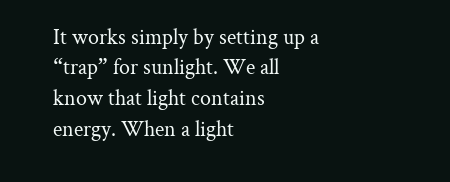It works simply by setting up a “trap” for sunlight. We all know that light contains energy. When a light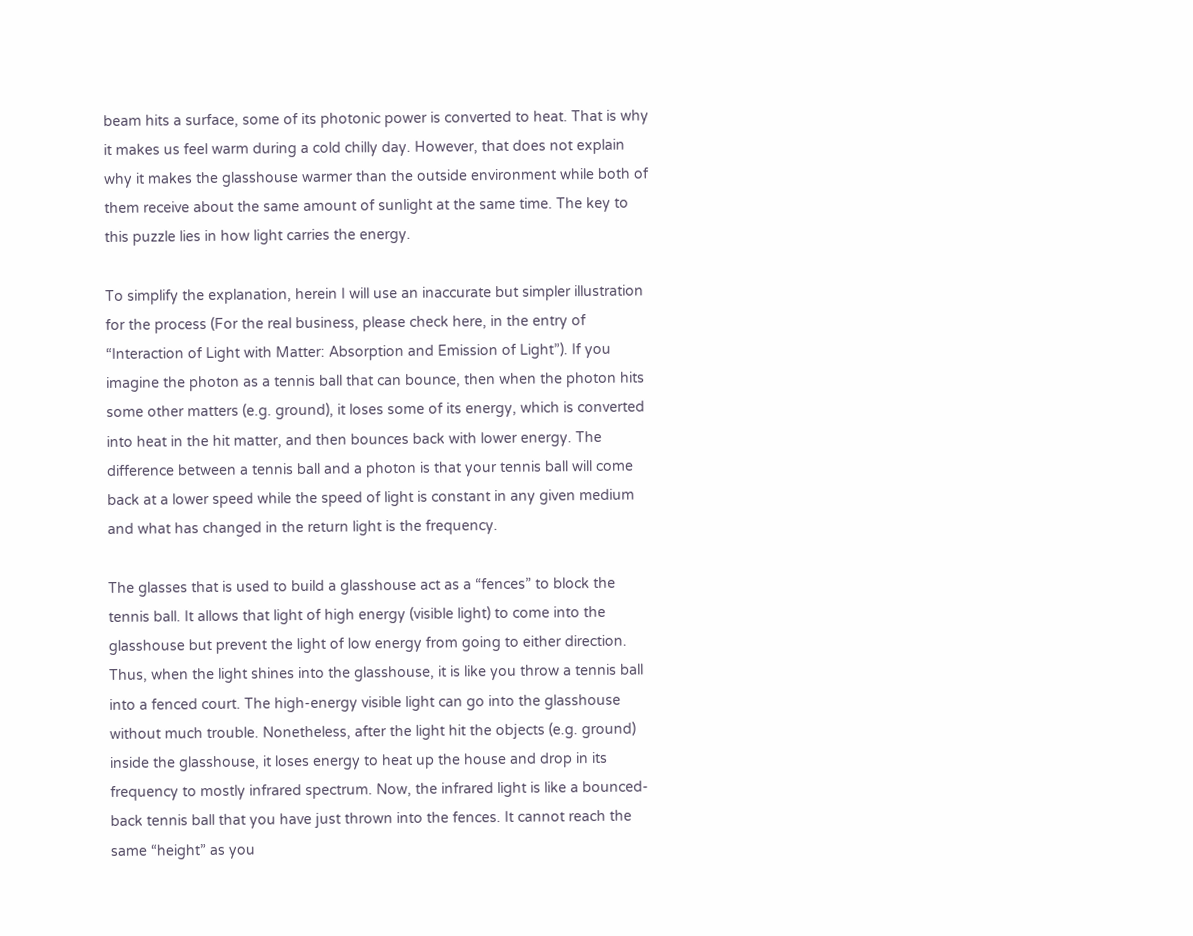beam hits a surface, some of its photonic power is converted to heat. That is why it makes us feel warm during a cold chilly day. However, that does not explain why it makes the glasshouse warmer than the outside environment while both of them receive about the same amount of sunlight at the same time. The key to this puzzle lies in how light carries the energy.

To simplify the explanation, herein I will use an inaccurate but simpler illustration for the process (For the real business, please check here, in the entry of “Interaction of Light with Matter: Absorption and Emission of Light”). If you imagine the photon as a tennis ball that can bounce, then when the photon hits some other matters (e.g. ground), it loses some of its energy, which is converted into heat in the hit matter, and then bounces back with lower energy. The difference between a tennis ball and a photon is that your tennis ball will come back at a lower speed while the speed of light is constant in any given medium and what has changed in the return light is the frequency.

The glasses that is used to build a glasshouse act as a “fences” to block the tennis ball. It allows that light of high energy (visible light) to come into the glasshouse but prevent the light of low energy from going to either direction. Thus, when the light shines into the glasshouse, it is like you throw a tennis ball into a fenced court. The high-energy visible light can go into the glasshouse without much trouble. Nonetheless, after the light hit the objects (e.g. ground) inside the glasshouse, it loses energy to heat up the house and drop in its frequency to mostly infrared spectrum. Now, the infrared light is like a bounced-back tennis ball that you have just thrown into the fences. It cannot reach the same “height” as you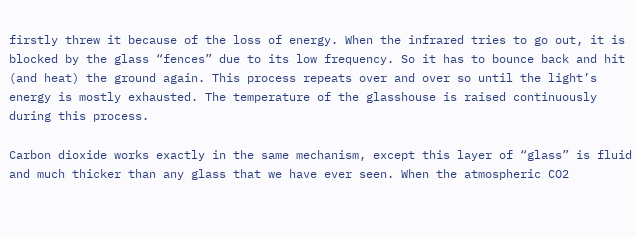firstly threw it because of the loss of energy. When the infrared tries to go out, it is blocked by the glass “fences” due to its low frequency. So it has to bounce back and hit (and heat) the ground again. This process repeats over and over so until the light’s energy is mostly exhausted. The temperature of the glasshouse is raised continuously during this process.

Carbon dioxide works exactly in the same mechanism, except this layer of “glass” is fluid and much thicker than any glass that we have ever seen. When the atmospheric CO2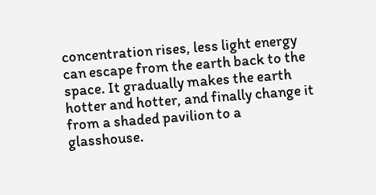concentration rises, less light energy can escape from the earth back to the space. It gradually makes the earth hotter and hotter, and finally change it from a shaded pavilion to a glasshouse.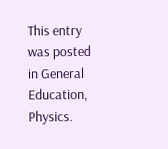This entry was posted in General Education, Physics.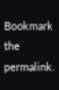Bookmark the permalink.